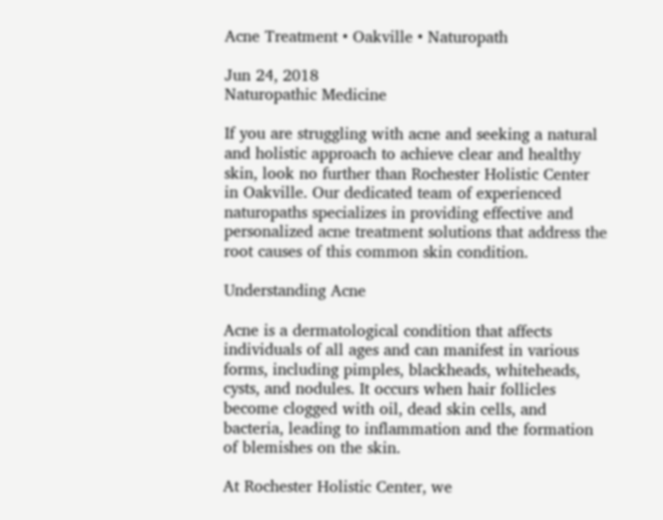Acne Treatment • Oakville • Naturopath

Jun 24, 2018
Naturopathic Medicine

If you are struggling with acne and seeking a natural and holistic approach to achieve clear and healthy skin, look no further than Rochester Holistic Center in Oakville. Our dedicated team of experienced naturopaths specializes in providing effective and personalized acne treatment solutions that address the root causes of this common skin condition.

Understanding Acne

Acne is a dermatological condition that affects individuals of all ages and can manifest in various forms, including pimples, blackheads, whiteheads, cysts, and nodules. It occurs when hair follicles become clogged with oil, dead skin cells, and bacteria, leading to inflammation and the formation of blemishes on the skin.

At Rochester Holistic Center, we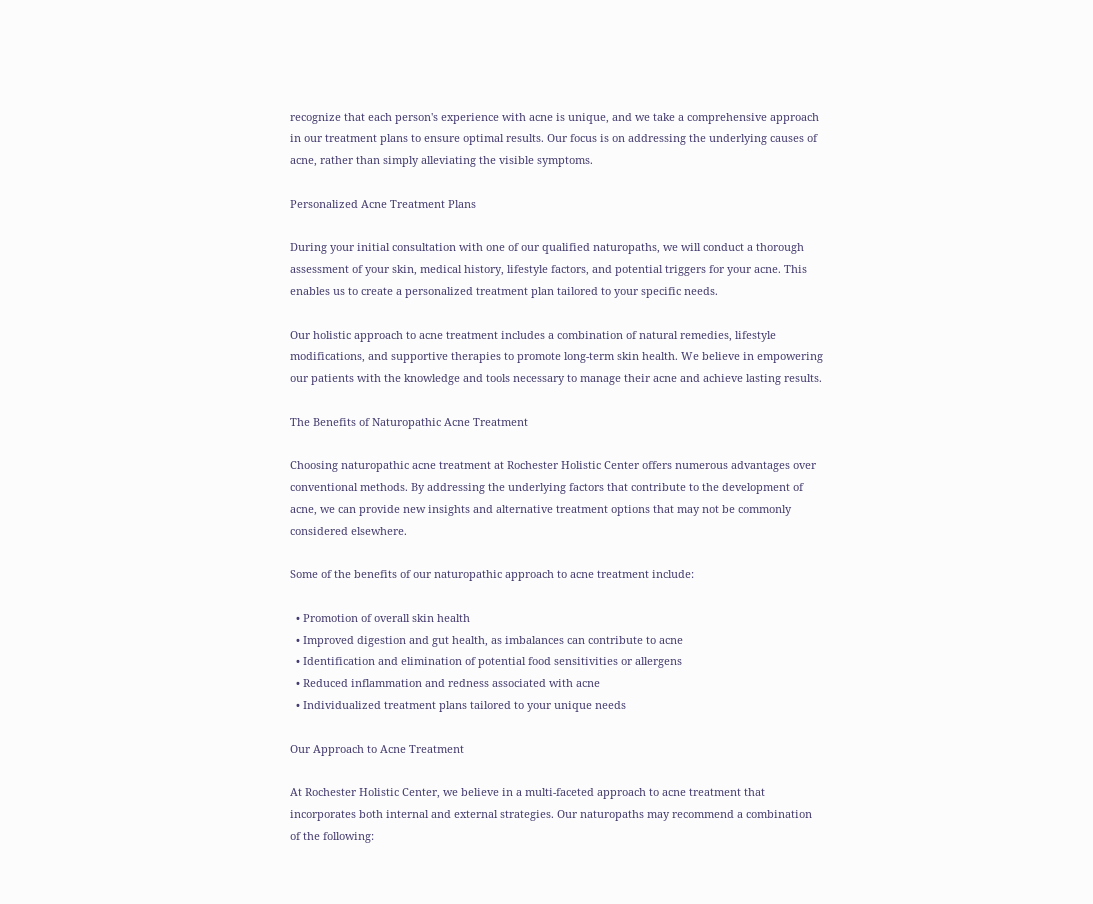recognize that each person's experience with acne is unique, and we take a comprehensive approach in our treatment plans to ensure optimal results. Our focus is on addressing the underlying causes of acne, rather than simply alleviating the visible symptoms.

Personalized Acne Treatment Plans

During your initial consultation with one of our qualified naturopaths, we will conduct a thorough assessment of your skin, medical history, lifestyle factors, and potential triggers for your acne. This enables us to create a personalized treatment plan tailored to your specific needs.

Our holistic approach to acne treatment includes a combination of natural remedies, lifestyle modifications, and supportive therapies to promote long-term skin health. We believe in empowering our patients with the knowledge and tools necessary to manage their acne and achieve lasting results.

The Benefits of Naturopathic Acne Treatment

Choosing naturopathic acne treatment at Rochester Holistic Center offers numerous advantages over conventional methods. By addressing the underlying factors that contribute to the development of acne, we can provide new insights and alternative treatment options that may not be commonly considered elsewhere.

Some of the benefits of our naturopathic approach to acne treatment include:

  • Promotion of overall skin health
  • Improved digestion and gut health, as imbalances can contribute to acne
  • Identification and elimination of potential food sensitivities or allergens
  • Reduced inflammation and redness associated with acne
  • Individualized treatment plans tailored to your unique needs

Our Approach to Acne Treatment

At Rochester Holistic Center, we believe in a multi-faceted approach to acne treatment that incorporates both internal and external strategies. Our naturopaths may recommend a combination of the following: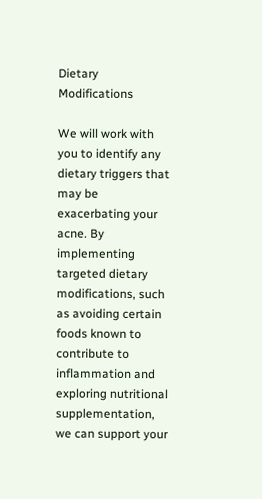Dietary Modifications

We will work with you to identify any dietary triggers that may be exacerbating your acne. By implementing targeted dietary modifications, such as avoiding certain foods known to contribute to inflammation and exploring nutritional supplementation, we can support your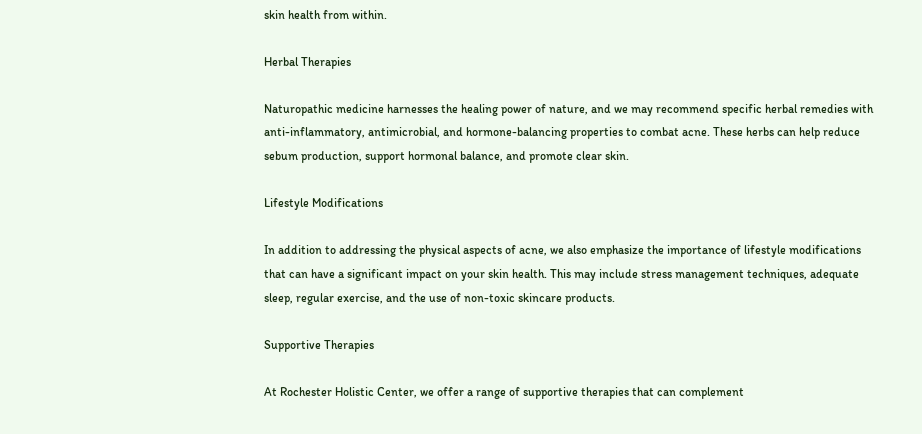skin health from within.

Herbal Therapies

Naturopathic medicine harnesses the healing power of nature, and we may recommend specific herbal remedies with anti-inflammatory, antimicrobial, and hormone-balancing properties to combat acne. These herbs can help reduce sebum production, support hormonal balance, and promote clear skin.

Lifestyle Modifications

In addition to addressing the physical aspects of acne, we also emphasize the importance of lifestyle modifications that can have a significant impact on your skin health. This may include stress management techniques, adequate sleep, regular exercise, and the use of non-toxic skincare products.

Supportive Therapies

At Rochester Holistic Center, we offer a range of supportive therapies that can complement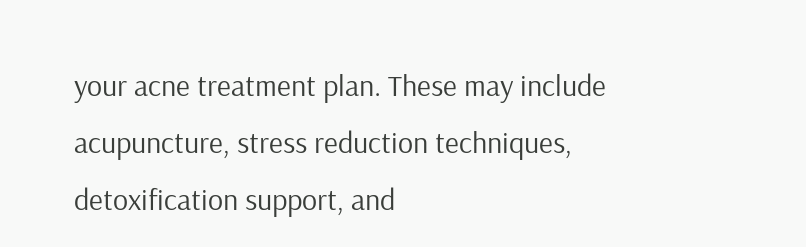your acne treatment plan. These may include acupuncture, stress reduction techniques, detoxification support, and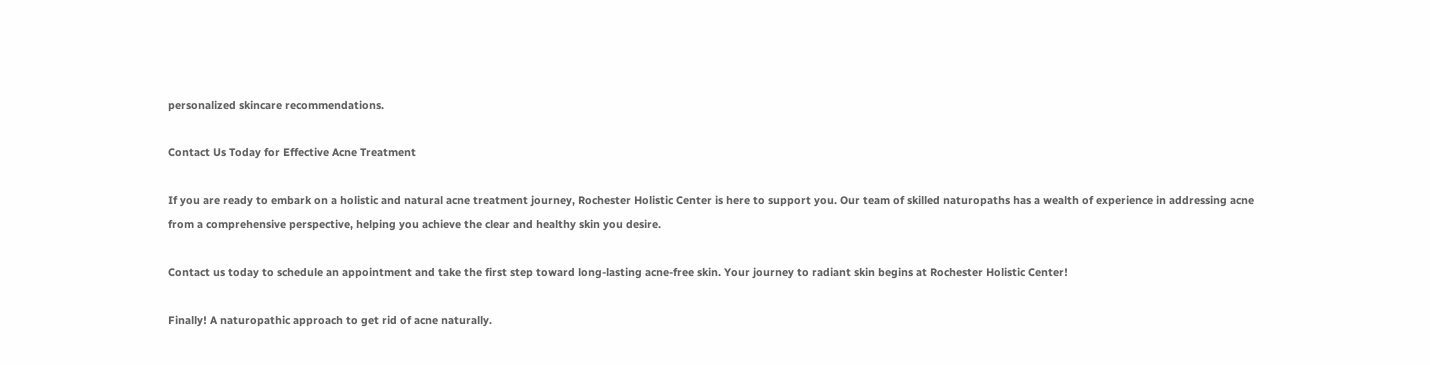personalized skincare recommendations.

Contact Us Today for Effective Acne Treatment

If you are ready to embark on a holistic and natural acne treatment journey, Rochester Holistic Center is here to support you. Our team of skilled naturopaths has a wealth of experience in addressing acne from a comprehensive perspective, helping you achieve the clear and healthy skin you desire.

Contact us today to schedule an appointment and take the first step toward long-lasting acne-free skin. Your journey to radiant skin begins at Rochester Holistic Center!

Finally! A naturopathic approach to get rid of acne naturally.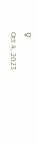♀
Oct 4, 2023